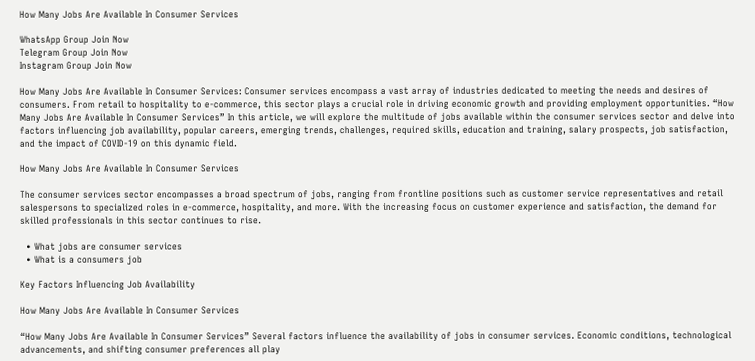How Many Jobs Are Available In Consumer Services

WhatsApp Group Join Now
Telegram Group Join Now
Instagram Group Join Now

How Many Jobs Are Available In Consumer Services: Consumer services encompass a vast array of industries dedicated to meeting the needs and desires of consumers. From retail to hospitality to e-commerce, this sector plays a crucial role in driving economic growth and providing employment opportunities. “How Many Jobs Are Available In Consumer Services” In this article, we will explore the multitude of jobs available within the consumer services sector and delve into factors influencing job availability, popular careers, emerging trends, challenges, required skills, education and training, salary prospects, job satisfaction, and the impact of COVID-19 on this dynamic field.

How Many Jobs Are Available In Consumer Services

The consumer services sector encompasses a broad spectrum of jobs, ranging from frontline positions such as customer service representatives and retail salespersons to specialized roles in e-commerce, hospitality, and more. With the increasing focus on customer experience and satisfaction, the demand for skilled professionals in this sector continues to rise.

  • What jobs are consumer services
  • What is a consumers job

Key Factors Influencing Job Availability

How Many Jobs Are Available In Consumer Services

“How Many Jobs Are Available In Consumer Services” Several factors influence the availability of jobs in consumer services. Economic conditions, technological advancements, and shifting consumer preferences all play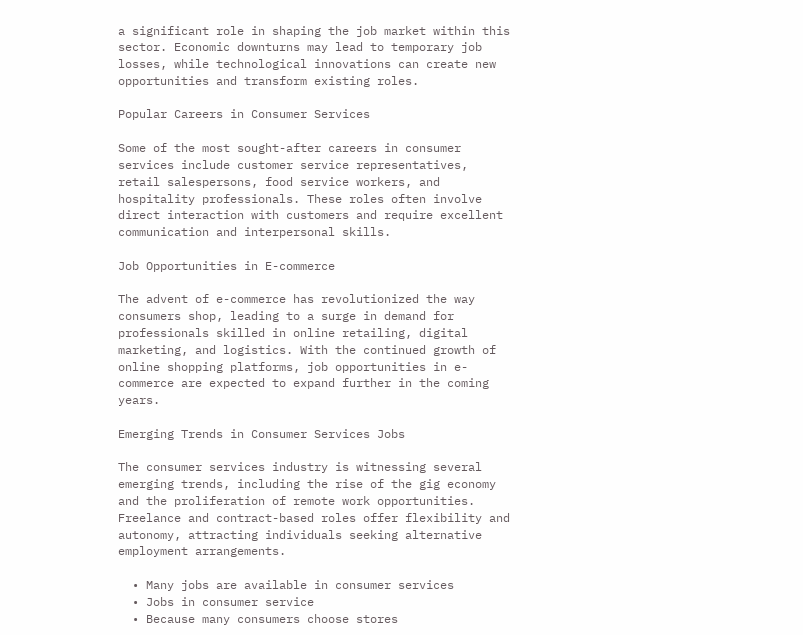a significant role in shaping the job market within this sector. Economic downturns may lead to temporary job losses, while technological innovations can create new opportunities and transform existing roles.

Popular Careers in Consumer Services

Some of the most sought-after careers in consumer services include customer service representatives, retail salespersons, food service workers, and hospitality professionals. These roles often involve direct interaction with customers and require excellent communication and interpersonal skills.

Job Opportunities in E-commerce

The advent of e-commerce has revolutionized the way consumers shop, leading to a surge in demand for professionals skilled in online retailing, digital marketing, and logistics. With the continued growth of online shopping platforms, job opportunities in e-commerce are expected to expand further in the coming years.

Emerging Trends in Consumer Services Jobs

The consumer services industry is witnessing several emerging trends, including the rise of the gig economy and the proliferation of remote work opportunities. Freelance and contract-based roles offer flexibility and autonomy, attracting individuals seeking alternative employment arrangements.

  • Many jobs are available in consumer services
  • Jobs in consumer service
  • Because many consumers choose stores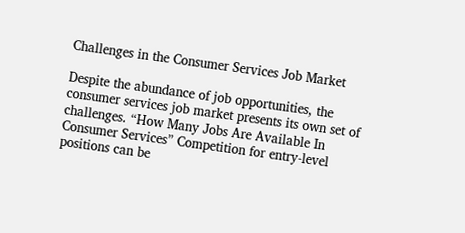Challenges in the Consumer Services Job Market

Despite the abundance of job opportunities, the consumer services job market presents its own set of challenges. “How Many Jobs Are Available In Consumer Services” Competition for entry-level positions can be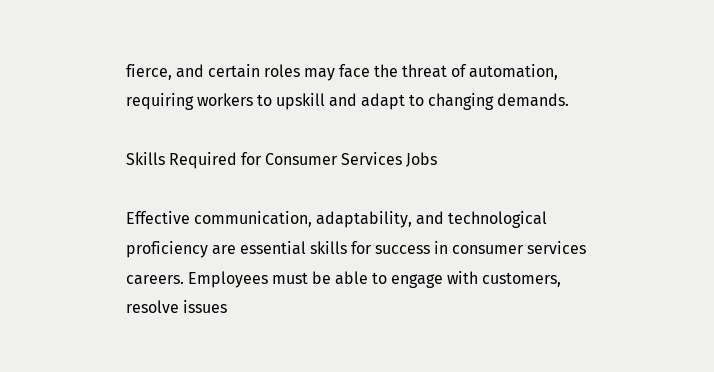fierce, and certain roles may face the threat of automation, requiring workers to upskill and adapt to changing demands.

Skills Required for Consumer Services Jobs

Effective communication, adaptability, and technological proficiency are essential skills for success in consumer services careers. Employees must be able to engage with customers, resolve issues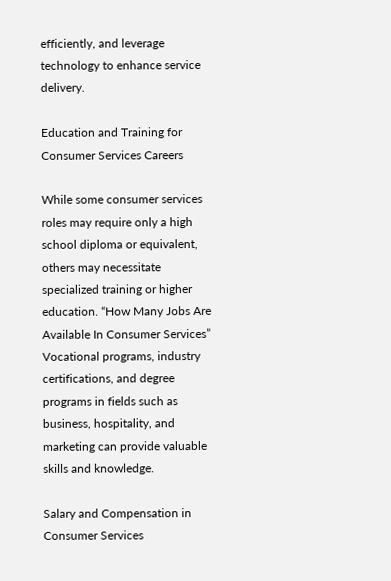efficiently, and leverage technology to enhance service delivery.

Education and Training for Consumer Services Careers

While some consumer services roles may require only a high school diploma or equivalent, others may necessitate specialized training or higher education. “How Many Jobs Are Available In Consumer Services” Vocational programs, industry certifications, and degree programs in fields such as business, hospitality, and marketing can provide valuable skills and knowledge.

Salary and Compensation in Consumer Services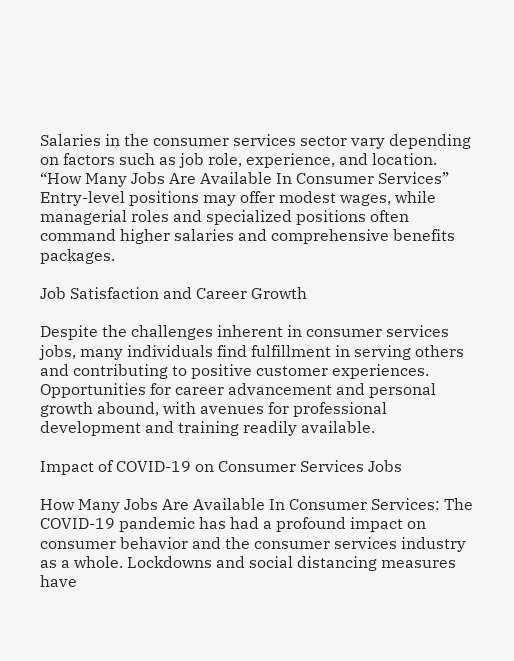Salaries in the consumer services sector vary depending on factors such as job role, experience, and location. “How Many Jobs Are Available In Consumer Services” Entry-level positions may offer modest wages, while managerial roles and specialized positions often command higher salaries and comprehensive benefits packages.

Job Satisfaction and Career Growth

Despite the challenges inherent in consumer services jobs, many individuals find fulfillment in serving others and contributing to positive customer experiences. Opportunities for career advancement and personal growth abound, with avenues for professional development and training readily available.

Impact of COVID-19 on Consumer Services Jobs

How Many Jobs Are Available In Consumer Services: The COVID-19 pandemic has had a profound impact on consumer behavior and the consumer services industry as a whole. Lockdowns and social distancing measures have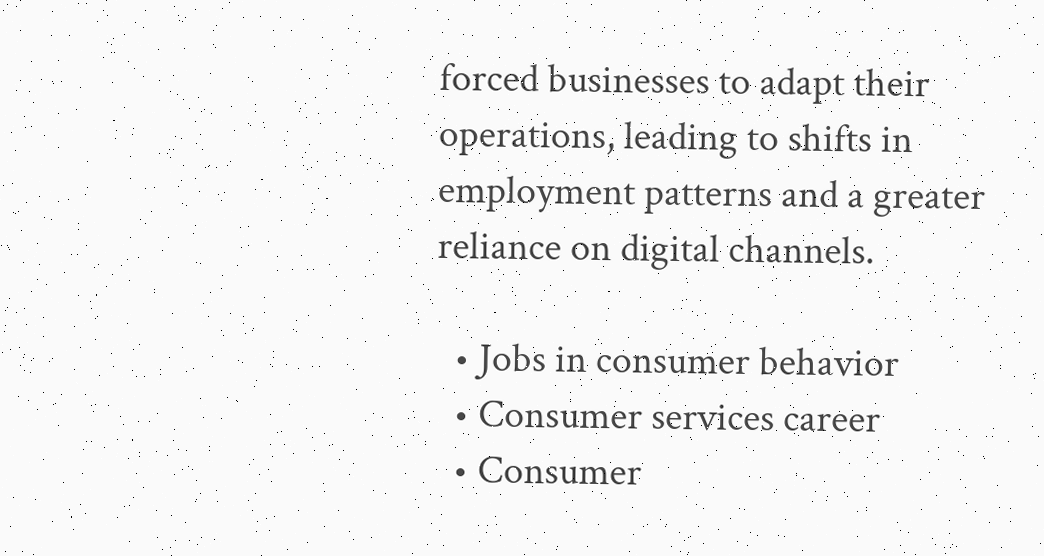forced businesses to adapt their operations, leading to shifts in employment patterns and a greater reliance on digital channels.

  • Jobs in consumer behavior
  • Consumer services career
  • Consumer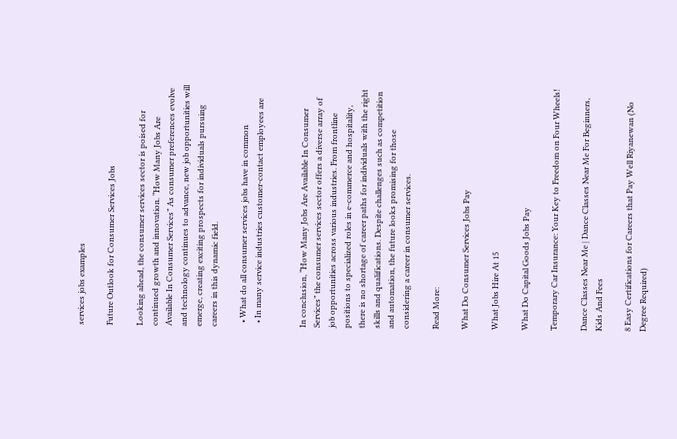services jobs examples

Future Outlook for Consumer Services Jobs

Looking ahead, the consumer services sector is poised for continued growth and innovation. “How Many Jobs Are Available In Consumer Services” As consumer preferences evolve and technology continues to advance, new job opportunities will emerge, creating exciting prospects for individuals pursuing careers in this dynamic field.

  • What do all consumer services jobs have in common
  • In many service industries customer-contact employees are


In conclusion, “How Many Jobs Are Available In Consumer Services” the consumer services sector offers a diverse array of job opportunities across various industries. From frontline positions to specialized roles in e-commerce and hospitality, there is no shortage of career paths for individuals with the right skills and qualifications. Despite challenges such as competition and automation, the future looks promising for those considering a career in consumer services.

Read More:

What Do Consumer Services Jobs Pay

What Jobs Hire At 15

What Do Capital Goods Jobs Pay

Temporary Car Insurance: Your Key to Freedom on Four Wheels!

Dance Classes Near Me | Dance Classes Near Me For Beginners, Kids And Fees

8 Easy Certifications for Careers that Pay Well Riyanewan (No Degree Required)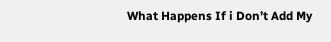What Happens If i Don’t Add My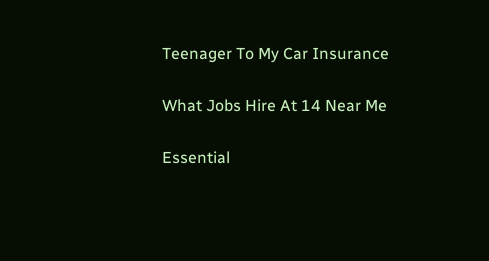Teenager To My Car Insurance

What Jobs Hire At 14 Near Me

Essential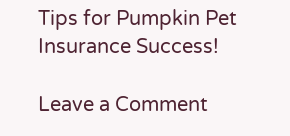Tips for Pumpkin Pet Insurance Success!

Leave a Comment